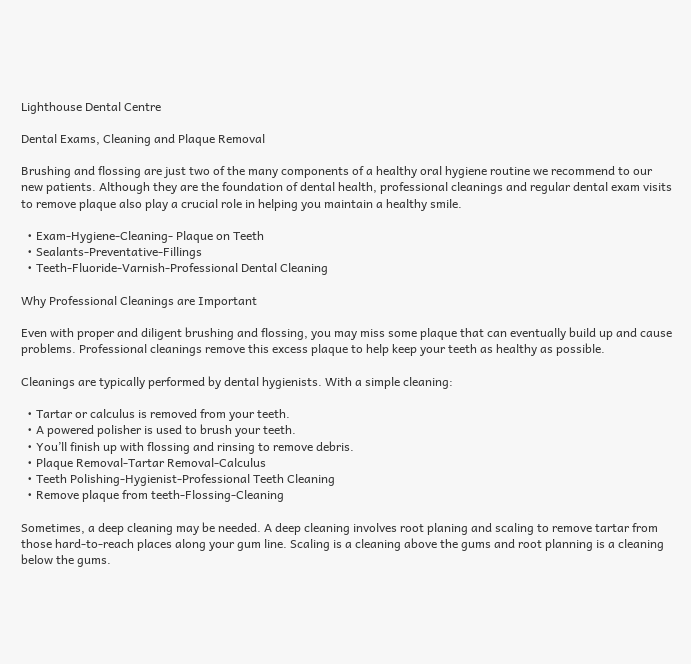Lighthouse Dental Centre

Dental Exams, Cleaning and Plaque Removal

Brushing and flossing are just two of the many components of a healthy oral hygiene routine we recommend to our new patients. Although they are the foundation of dental health, professional cleanings and regular dental exam visits to remove plaque also play a crucial role in helping you maintain a healthy smile.

  • Exam-Hygiene-Cleaning- Plaque on Teeth
  • Sealants-Preventative-Fillings
  • Teeth-Fluoride-Varnish-Professional Dental Cleaning

Why Professional Cleanings are Important

Even with proper and diligent brushing and flossing, you may miss some plaque that can eventually build up and cause problems. Professional cleanings remove this excess plaque to help keep your teeth as healthy as possible.

Cleanings are typically performed by dental hygienists. With a simple cleaning:

  • Tartar or calculus is removed from your teeth.
  • A powered polisher is used to brush your teeth.
  • You’ll finish up with flossing and rinsing to remove debris.
  • Plaque Removal-Tartar Removal-Calculus
  • Teeth Polishing-Hygienist-Professional Teeth Cleaning
  • Remove plaque from teeth-Flossing-Cleaning

Sometimes, a deep cleaning may be needed. A deep cleaning involves root planing and scaling to remove tartar from those hard-to-reach places along your gum line. Scaling is a cleaning above the gums and root planning is a cleaning below the gums.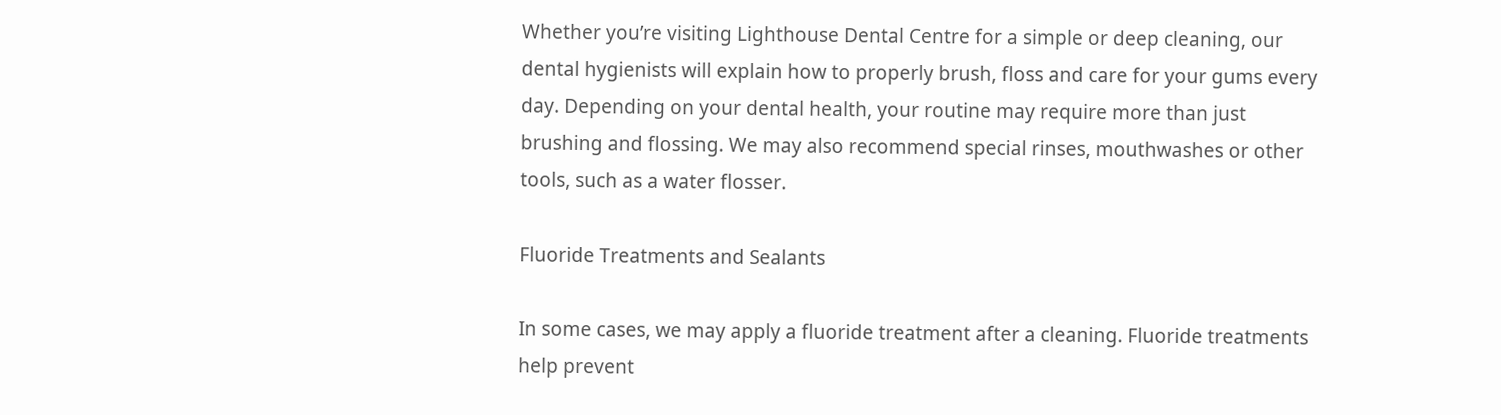Whether you’re visiting Lighthouse Dental Centre for a simple or deep cleaning, our dental hygienists will explain how to properly brush, floss and care for your gums every day. Depending on your dental health, your routine may require more than just brushing and flossing. We may also recommend special rinses, mouthwashes or other tools, such as a water flosser.

Fluoride Treatments and Sealants

In some cases, we may apply a fluoride treatment after a cleaning. Fluoride treatments help prevent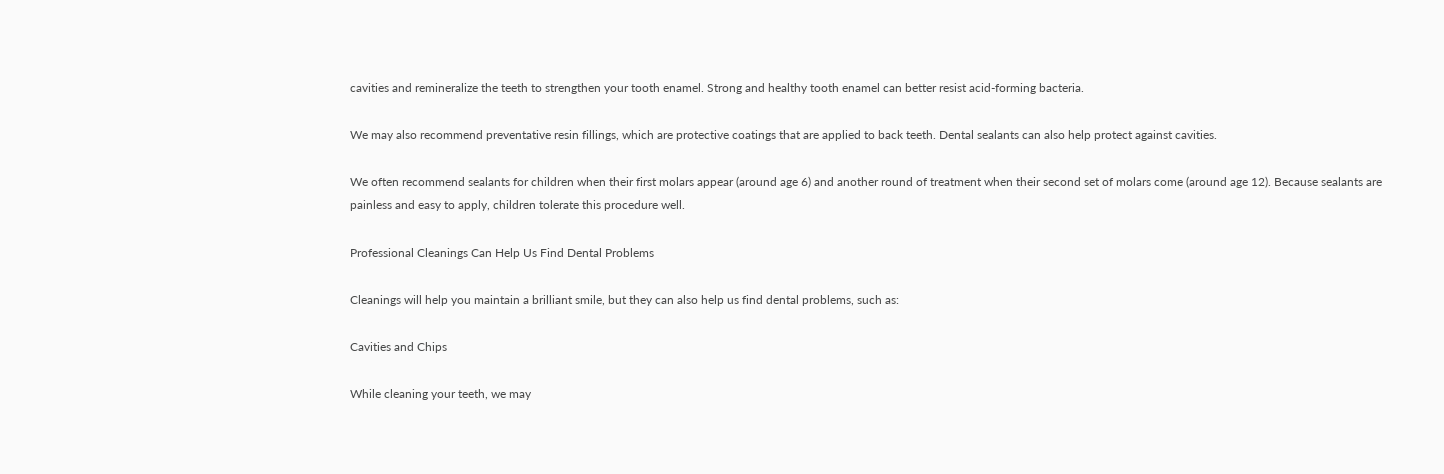cavities and remineralize the teeth to strengthen your tooth enamel. Strong and healthy tooth enamel can better resist acid-forming bacteria.

We may also recommend preventative resin fillings, which are protective coatings that are applied to back teeth. Dental sealants can also help protect against cavities.

We often recommend sealants for children when their first molars appear (around age 6) and another round of treatment when their second set of molars come (around age 12). Because sealants are painless and easy to apply, children tolerate this procedure well.

Professional Cleanings Can Help Us Find Dental Problems

Cleanings will help you maintain a brilliant smile, but they can also help us find dental problems, such as:

Cavities and Chips

While cleaning your teeth, we may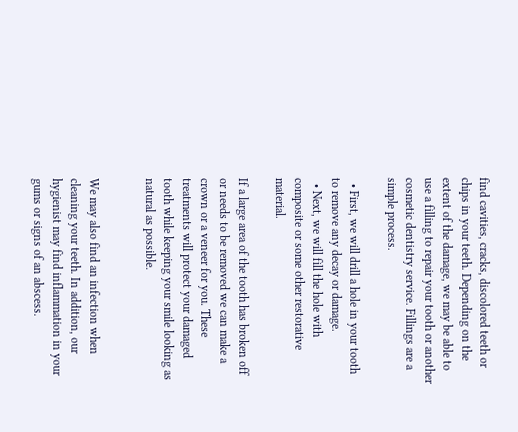find cavities, cracks, discolored teeth or chips in your teeth. Depending on the extent of the damage, we may be able to use a filling to repair your tooth or another cosmetic dentistry service. Fillings are a simple process.

  • First, we will drill a hole in your tooth to remove any decay or damage.
  • Next, we will fill the hole with composite or some other restorative material.

If a large area of the tooth has broken off or needs to be removed we can make a crown or a veneer for you. These treatments will protect your damaged tooth while keeping your smile looking as natural as possible.


We may also find an infection when cleaning your teeth. In addition, our hygienist may find inflammation in your gums or signs of an abscess.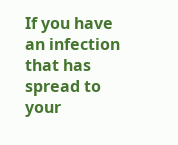If you have an infection that has spread to your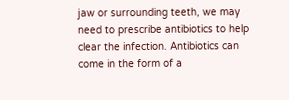jaw or surrounding teeth, we may need to prescribe antibiotics to help clear the infection. Antibiotics can come in the form of a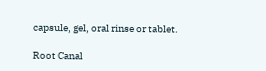capsule, gel, oral rinse or tablet.

Root Canal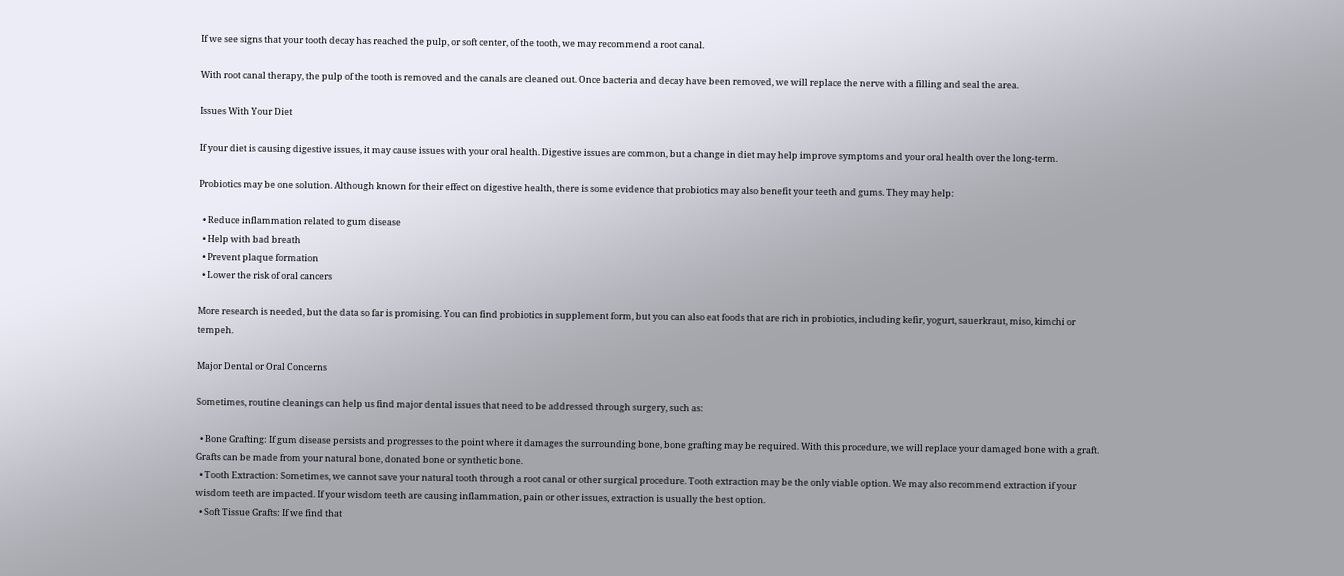If we see signs that your tooth decay has reached the pulp, or soft center, of the tooth, we may recommend a root canal.

With root canal therapy, the pulp of the tooth is removed and the canals are cleaned out. Once bacteria and decay have been removed, we will replace the nerve with a filling and seal the area.

Issues With Your Diet

If your diet is causing digestive issues, it may cause issues with your oral health. Digestive issues are common, but a change in diet may help improve symptoms and your oral health over the long-term.

Probiotics may be one solution. Although known for their effect on digestive health, there is some evidence that probiotics may also benefit your teeth and gums. They may help:

  • Reduce inflammation related to gum disease
  • Help with bad breath
  • Prevent plaque formation
  • Lower the risk of oral cancers

More research is needed, but the data so far is promising. You can find probiotics in supplement form, but you can also eat foods that are rich in probiotics, including kefir, yogurt, sauerkraut, miso, kimchi or tempeh.

Major Dental or Oral Concerns

Sometimes, routine cleanings can help us find major dental issues that need to be addressed through surgery, such as:

  • Bone Grafting: If gum disease persists and progresses to the point where it damages the surrounding bone, bone grafting may be required. With this procedure, we will replace your damaged bone with a graft. Grafts can be made from your natural bone, donated bone or synthetic bone.
  • Tooth Extraction: Sometimes, we cannot save your natural tooth through a root canal or other surgical procedure. Tooth extraction may be the only viable option. We may also recommend extraction if your wisdom teeth are impacted. If your wisdom teeth are causing inflammation, pain or other issues, extraction is usually the best option.
  • Soft Tissue Grafts: If we find that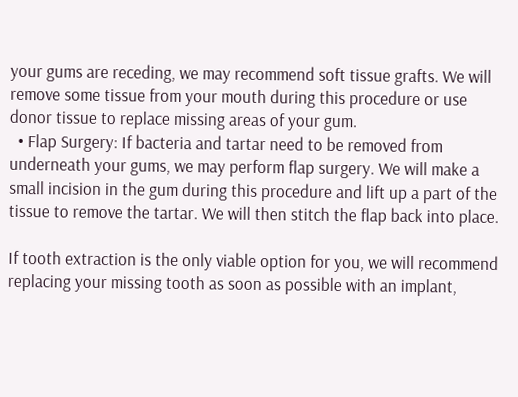your gums are receding, we may recommend soft tissue grafts. We will remove some tissue from your mouth during this procedure or use donor tissue to replace missing areas of your gum.
  • Flap Surgery: If bacteria and tartar need to be removed from underneath your gums, we may perform flap surgery. We will make a small incision in the gum during this procedure and lift up a part of the tissue to remove the tartar. We will then stitch the flap back into place.

If tooth extraction is the only viable option for you, we will recommend replacing your missing tooth as soon as possible with an implant,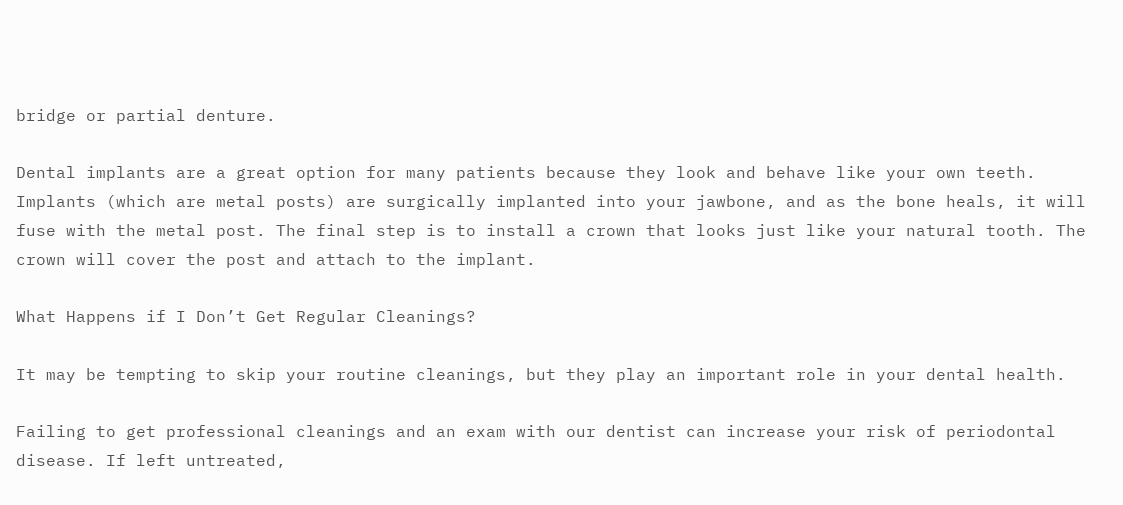bridge or partial denture.

Dental implants are a great option for many patients because they look and behave like your own teeth. Implants (which are metal posts) are surgically implanted into your jawbone, and as the bone heals, it will fuse with the metal post. The final step is to install a crown that looks just like your natural tooth. The crown will cover the post and attach to the implant.

What Happens if I Don’t Get Regular Cleanings?

It may be tempting to skip your routine cleanings, but they play an important role in your dental health.

Failing to get professional cleanings and an exam with our dentist can increase your risk of periodontal disease. If left untreated,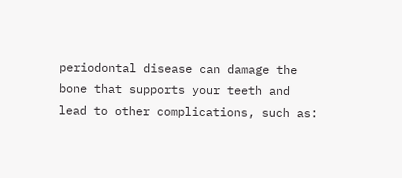periodontal disease can damage the bone that supports your teeth and lead to other complications, such as: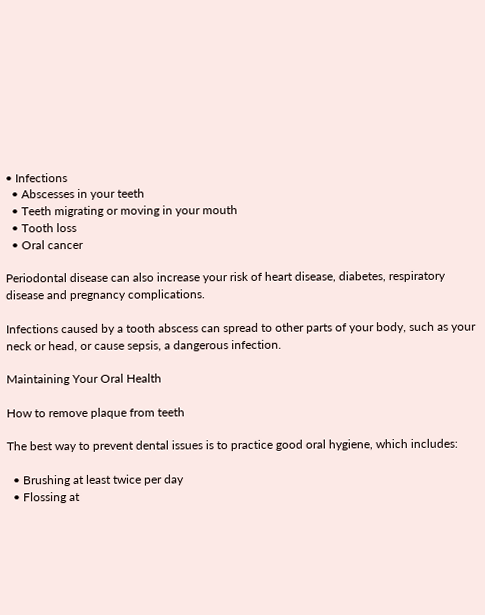• Infections
  • Abscesses in your teeth
  • Teeth migrating or moving in your mouth
  • Tooth loss
  • Oral cancer

Periodontal disease can also increase your risk of heart disease, diabetes, respiratory disease and pregnancy complications.

Infections caused by a tooth abscess can spread to other parts of your body, such as your neck or head, or cause sepsis, a dangerous infection.

Maintaining Your Oral Health

How to remove plaque from teeth

The best way to prevent dental issues is to practice good oral hygiene, which includes:

  • Brushing at least twice per day
  • Flossing at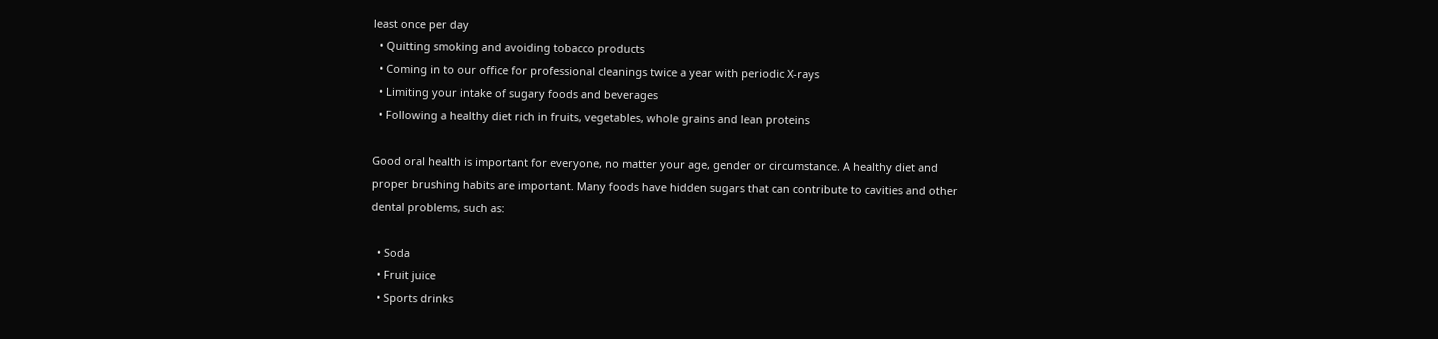least once per day
  • Quitting smoking and avoiding tobacco products
  • Coming in to our office for professional cleanings twice a year with periodic X-rays
  • Limiting your intake of sugary foods and beverages
  • Following a healthy diet rich in fruits, vegetables, whole grains and lean proteins

Good oral health is important for everyone, no matter your age, gender or circumstance. A healthy diet and proper brushing habits are important. Many foods have hidden sugars that can contribute to cavities and other dental problems, such as:

  • Soda
  • Fruit juice
  • Sports drinks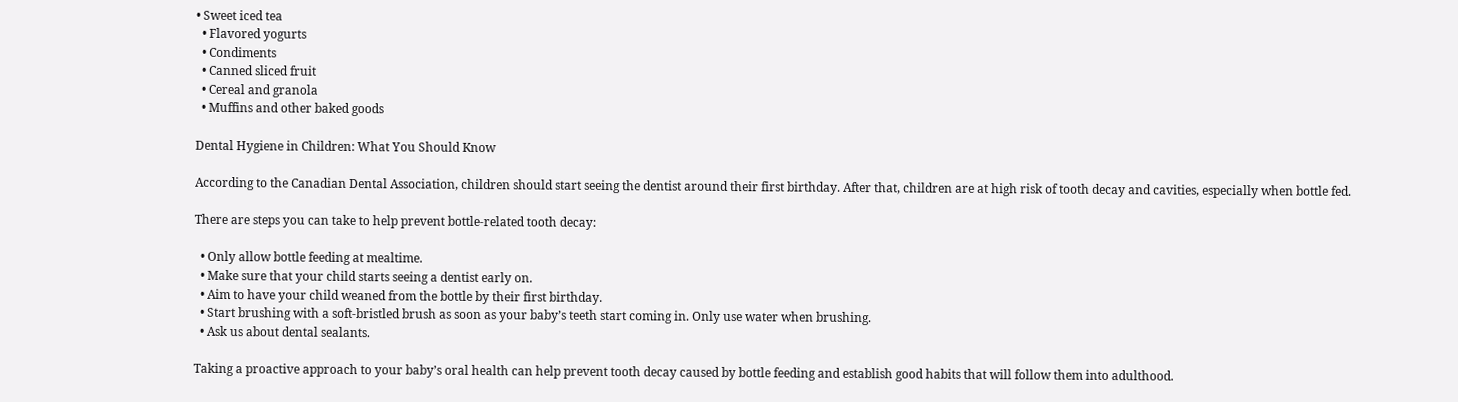• Sweet iced tea
  • Flavored yogurts
  • Condiments
  • Canned sliced fruit
  • Cereal and granola
  • Muffins and other baked goods

Dental Hygiene in Children: What You Should Know

According to the Canadian Dental Association, children should start seeing the dentist around their first birthday. After that, children are at high risk of tooth decay and cavities, especially when bottle fed.

There are steps you can take to help prevent bottle-related tooth decay:

  • Only allow bottle feeding at mealtime.
  • Make sure that your child starts seeing a dentist early on.
  • Aim to have your child weaned from the bottle by their first birthday.
  • Start brushing with a soft-bristled brush as soon as your baby’s teeth start coming in. Only use water when brushing.
  • Ask us about dental sealants.

Taking a proactive approach to your baby’s oral health can help prevent tooth decay caused by bottle feeding and establish good habits that will follow them into adulthood.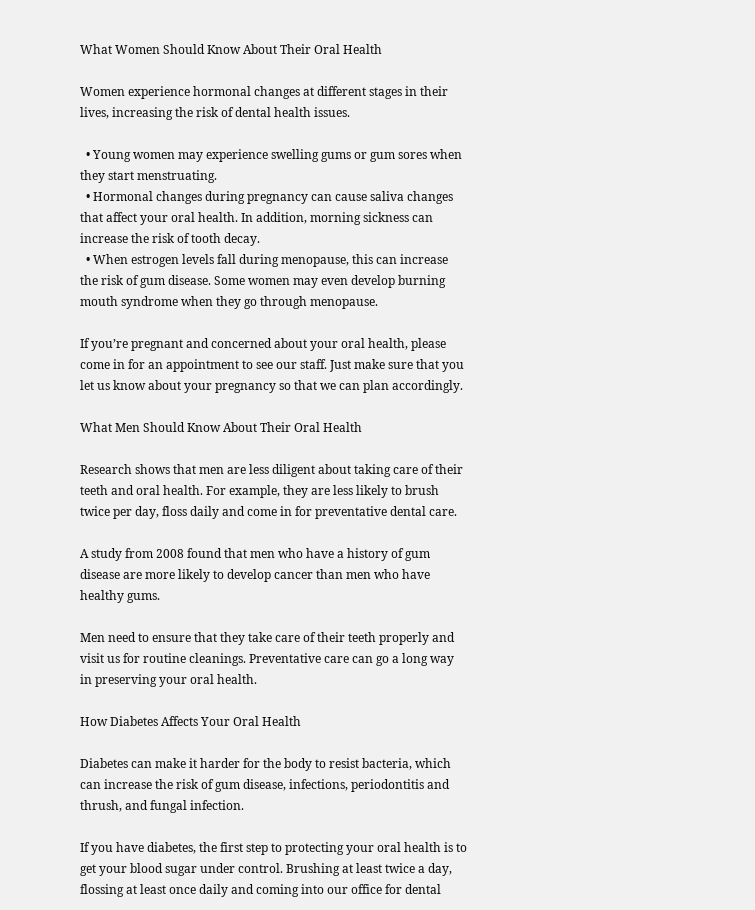What Women Should Know About Their Oral Health

Women experience hormonal changes at different stages in their lives, increasing the risk of dental health issues.

  • Young women may experience swelling gums or gum sores when they start menstruating.
  • Hormonal changes during pregnancy can cause saliva changes that affect your oral health. In addition, morning sickness can increase the risk of tooth decay.
  • When estrogen levels fall during menopause, this can increase the risk of gum disease. Some women may even develop burning mouth syndrome when they go through menopause.

If you’re pregnant and concerned about your oral health, please come in for an appointment to see our staff. Just make sure that you let us know about your pregnancy so that we can plan accordingly.

What Men Should Know About Their Oral Health

Research shows that men are less diligent about taking care of their teeth and oral health. For example, they are less likely to brush twice per day, floss daily and come in for preventative dental care.

A study from 2008 found that men who have a history of gum disease are more likely to develop cancer than men who have healthy gums.

Men need to ensure that they take care of their teeth properly and visit us for routine cleanings. Preventative care can go a long way in preserving your oral health.

How Diabetes Affects Your Oral Health

Diabetes can make it harder for the body to resist bacteria, which can increase the risk of gum disease, infections, periodontitis and thrush, and fungal infection.

If you have diabetes, the first step to protecting your oral health is to get your blood sugar under control. Brushing at least twice a day, flossing at least once daily and coming into our office for dental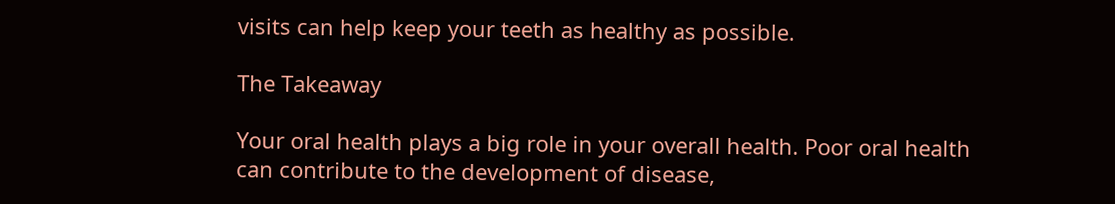visits can help keep your teeth as healthy as possible.

The Takeaway

Your oral health plays a big role in your overall health. Poor oral health can contribute to the development of disease,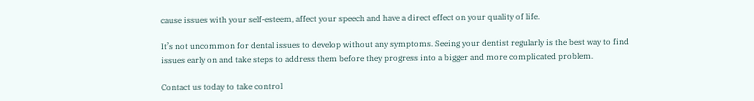cause issues with your self-esteem, affect your speech and have a direct effect on your quality of life.

It’s not uncommon for dental issues to develop without any symptoms. Seeing your dentist regularly is the best way to find issues early on and take steps to address them before they progress into a bigger and more complicated problem.

Contact us today to take control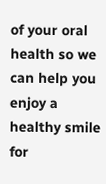of your oral health so we can help you enjoy a healthy smile for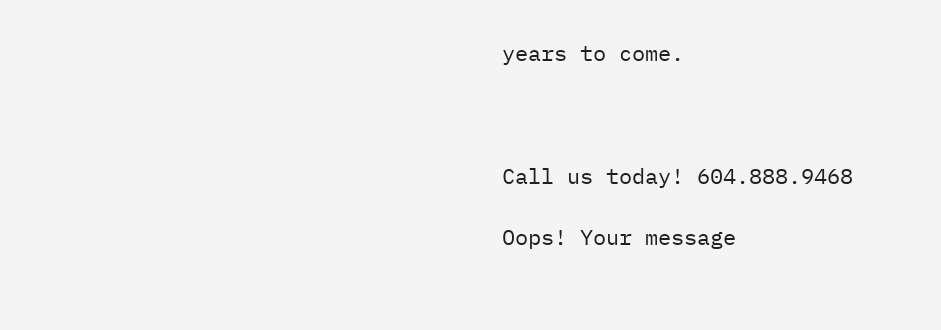years to come.



Call us today! 604.888.9468

Oops! Your message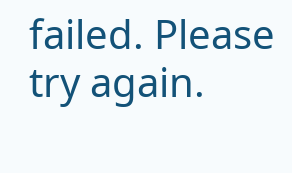failed. Please try again.